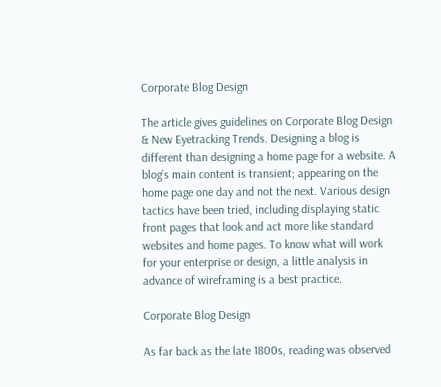Corporate Blog Design

The article gives guidelines on Corporate Blog Design & New Eyetracking Trends. Designing a blog is different than designing a home page for a website. A blog’s main content is transient; appearing on the home page one day and not the next. Various design tactics have been tried, including displaying static front pages that look and act more like standard websites and home pages. To know what will work for your enterprise or design, a little analysis in advance of wireframing is a best practice.

Corporate Blog Design

As far back as the late 1800s, reading was observed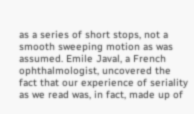as a series of short stops, not a smooth sweeping motion as was assumed. Emile Javal, a French ophthalmologist, uncovered the fact that our experience of seriality as we read was, in fact, made up of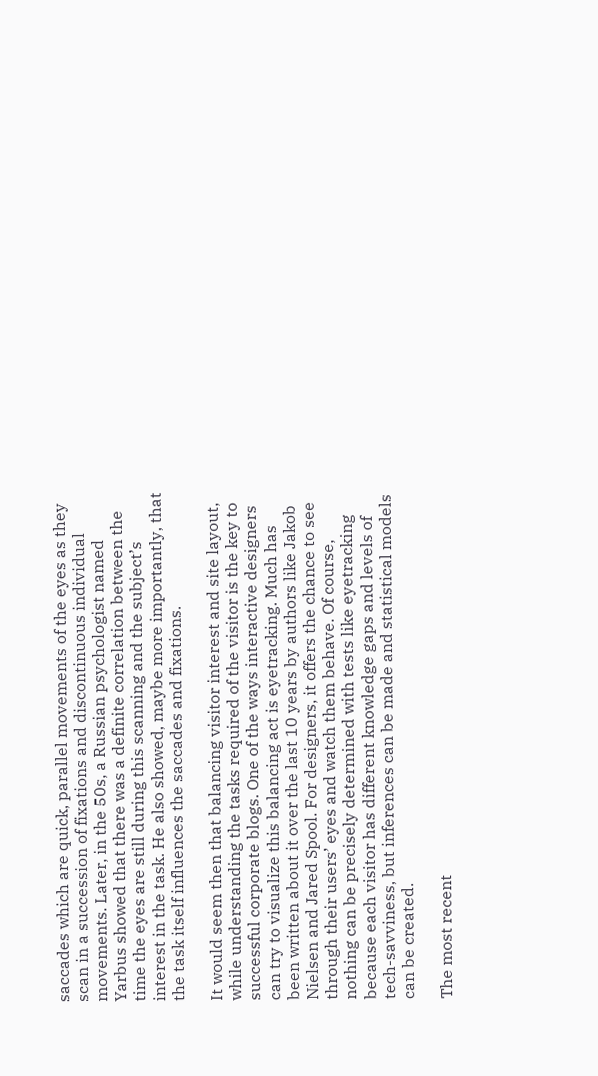saccades which are quick, parallel movements of the eyes as they scan in a succession of fixations and discontinuous individual movements. Later, in the 50s, a Russian psychologist named Yarbus showed that there was a definite correlation between the time the eyes are still during this scanning and the subject’s interest in the task. He also showed, maybe more importantly, that the task itself influences the saccades and fixations.

It would seem then that balancing visitor interest and site layout, while understanding the tasks required of the visitor is the key to successful corporate blogs. One of the ways interactive designers can try to visualize this balancing act is eyetracking. Much has been written about it over the last 10 years by authors like Jakob Nielsen and Jared Spool. For designers, it offers the chance to see through their users’ eyes and watch them behave. Of course, nothing can be precisely determined with tests like eyetracking because each visitor has different knowledge gaps and levels of tech-savviness, but inferences can be made and statistical models can be created.

The most recent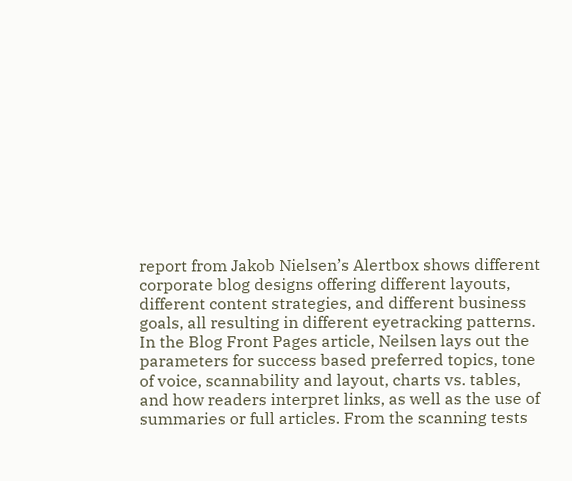report from Jakob Nielsen’s Alertbox shows different corporate blog designs offering different layouts, different content strategies, and different business goals, all resulting in different eyetracking patterns. In the Blog Front Pages article, Neilsen lays out the parameters for success based preferred topics, tone of voice, scannability and layout, charts vs. tables, and how readers interpret links, as well as the use of summaries or full articles. From the scanning tests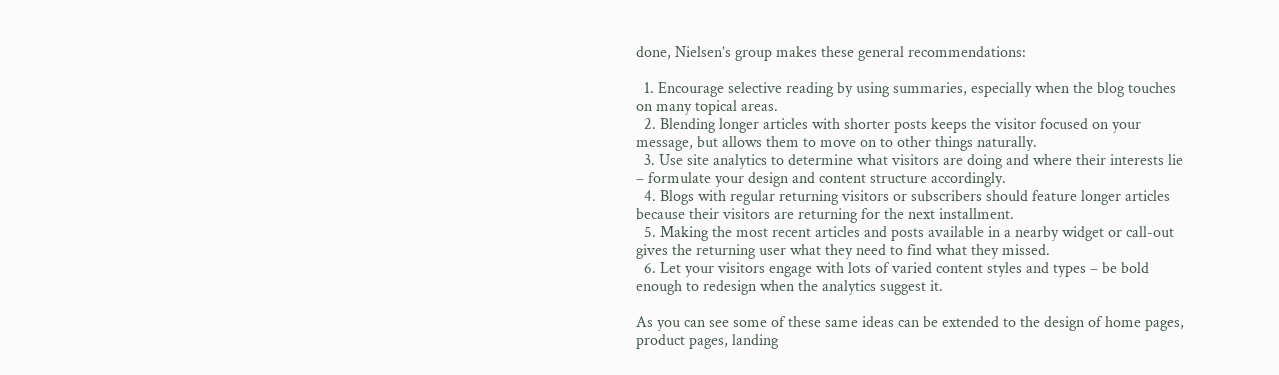done, Nielsen’s group makes these general recommendations:

  1. Encourage selective reading by using summaries, especially when the blog touches on many topical areas.
  2. Blending longer articles with shorter posts keeps the visitor focused on your message, but allows them to move on to other things naturally.
  3. Use site analytics to determine what visitors are doing and where their interests lie – formulate your design and content structure accordingly.
  4. Blogs with regular returning visitors or subscribers should feature longer articles because their visitors are returning for the next installment.
  5. Making the most recent articles and posts available in a nearby widget or call-out gives the returning user what they need to find what they missed.
  6. Let your visitors engage with lots of varied content styles and types – be bold enough to redesign when the analytics suggest it.

As you can see some of these same ideas can be extended to the design of home pages, product pages, landing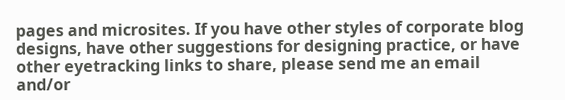pages and microsites. If you have other styles of corporate blog designs, have other suggestions for designing practice, or have other eyetracking links to share, please send me an email and/or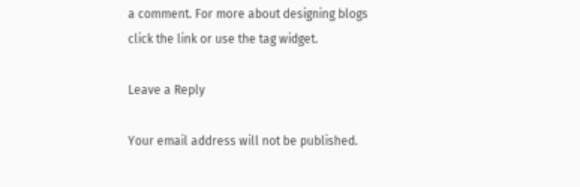a comment. For more about designing blogs click the link or use the tag widget.

Leave a Reply

Your email address will not be published.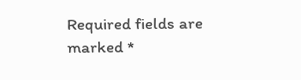Required fields are marked *